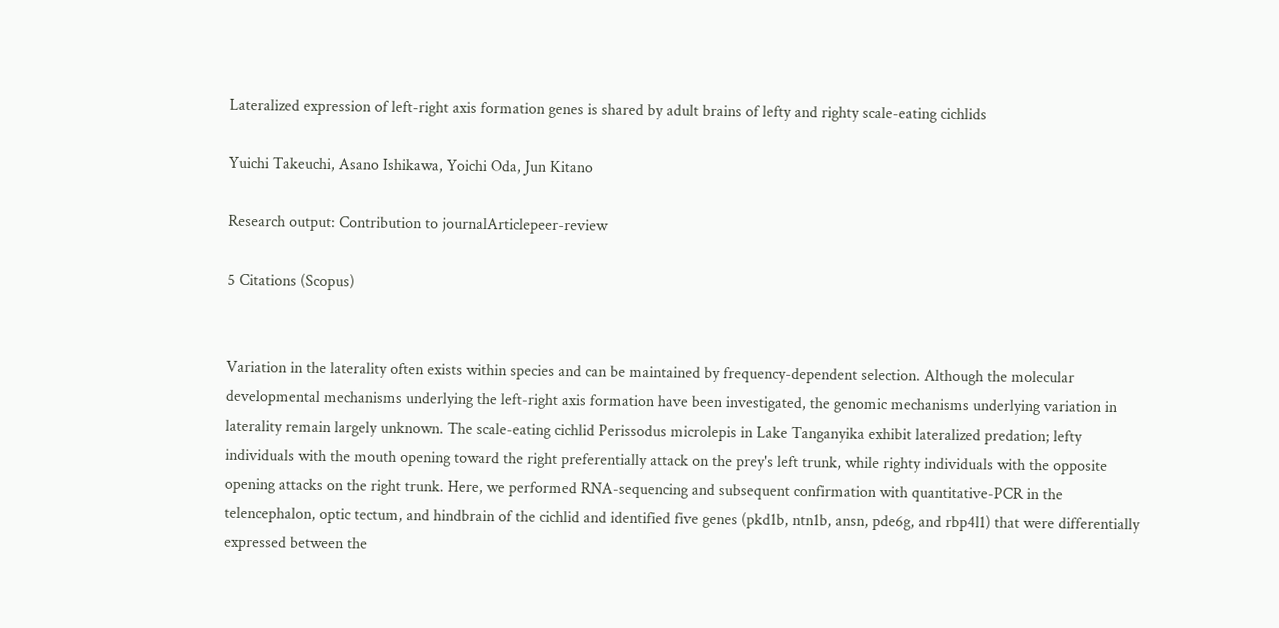Lateralized expression of left-right axis formation genes is shared by adult brains of lefty and righty scale-eating cichlids

Yuichi Takeuchi, Asano Ishikawa, Yoichi Oda, Jun Kitano

Research output: Contribution to journalArticlepeer-review

5 Citations (Scopus)


Variation in the laterality often exists within species and can be maintained by frequency-dependent selection. Although the molecular developmental mechanisms underlying the left-right axis formation have been investigated, the genomic mechanisms underlying variation in laterality remain largely unknown. The scale-eating cichlid Perissodus microlepis in Lake Tanganyika exhibit lateralized predation; lefty individuals with the mouth opening toward the right preferentially attack on the prey's left trunk, while righty individuals with the opposite opening attacks on the right trunk. Here, we performed RNA-sequencing and subsequent confirmation with quantitative-PCR in the telencephalon, optic tectum, and hindbrain of the cichlid and identified five genes (pkd1b, ntn1b, ansn, pde6g, and rbp4l1) that were differentially expressed between the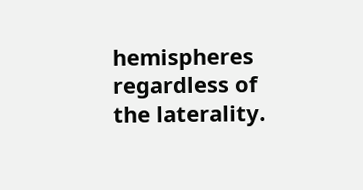hemispheres regardless of the laterality.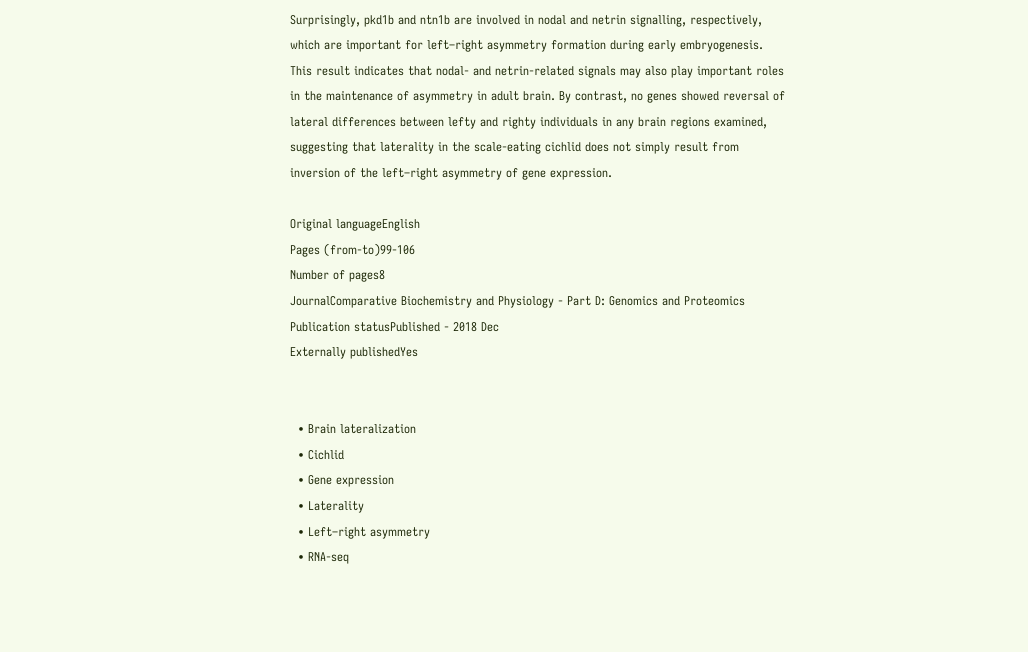Surprisingly, pkd1b and ntn1b are involved in nodal and netrin signalling, respectively, which are important for left–right asymmetry formation during early embryogenesis. This result indicates that nodal- and netrin-related signals may also play important roles in the maintenance of asymmetry in adult brain. By contrast, no genes showed reversal of lateral differences between lefty and righty individuals in any brain regions examined, suggesting that laterality in the scale-eating cichlid does not simply result from inversion of the left–right asymmetry of gene expression.

Original languageEnglish
Pages (from-to)99-106
Number of pages8
JournalComparative Biochemistry and Physiology - Part D: Genomics and Proteomics
Publication statusPublished - 2018 Dec
Externally publishedYes


  • Brain lateralization
  • Cichlid
  • Gene expression
  • Laterality
  • Left–right asymmetry
  • RNA-seq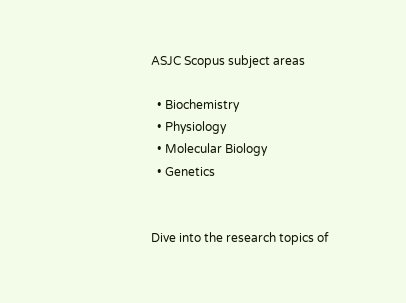ASJC Scopus subject areas

  • Biochemistry
  • Physiology
  • Molecular Biology
  • Genetics


Dive into the research topics of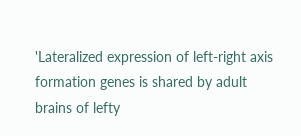'Lateralized expression of left-right axis formation genes is shared by adult brains of lefty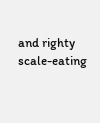and righty scale-eating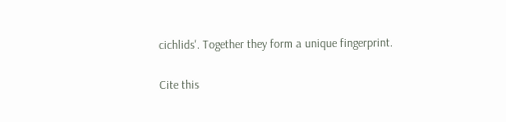cichlids'. Together they form a unique fingerprint.

Cite this